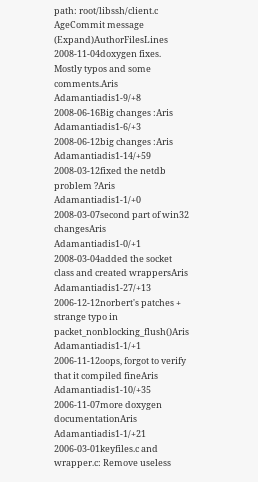path: root/libssh/client.c
AgeCommit message (Expand)AuthorFilesLines
2008-11-04doxygen fixes. Mostly typos and some comments.Aris Adamantiadis1-9/+8
2008-06-16Big changes :Aris Adamantiadis1-6/+3
2008-06-12big changes :Aris Adamantiadis1-14/+59
2008-03-12fixed the netdb problem ?Aris Adamantiadis1-1/+0
2008-03-07second part of win32 changesAris Adamantiadis1-0/+1
2008-03-04added the socket class and created wrappersAris Adamantiadis1-27/+13
2006-12-12norbert's patches + strange typo in packet_nonblocking_flush()Aris Adamantiadis1-1/+1
2006-11-12oops, forgot to verify that it compiled fineAris Adamantiadis1-10/+35
2006-11-07more doxygen documentationAris Adamantiadis1-1/+21
2006-03-01keyfiles.c and wrapper.c: Remove useless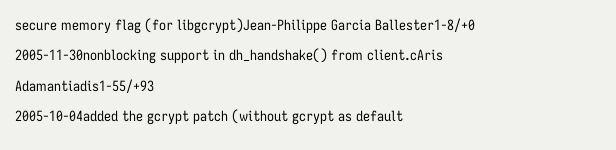secure memory flag (for libgcrypt)Jean-Philippe Garcia Ballester1-8/+0
2005-11-30nonblocking support in dh_handshake() from client.cAris Adamantiadis1-55/+93
2005-10-04added the gcrypt patch (without gcrypt as default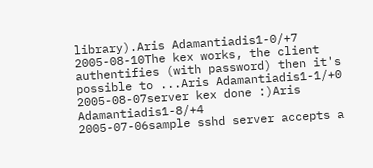library).Aris Adamantiadis1-0/+7
2005-08-10The kex works, the client authentifies (with password) then it's possible to ...Aris Adamantiadis1-1/+0
2005-08-07server kex done :)Aris Adamantiadis1-8/+4
2005-07-06sample sshd server accepts a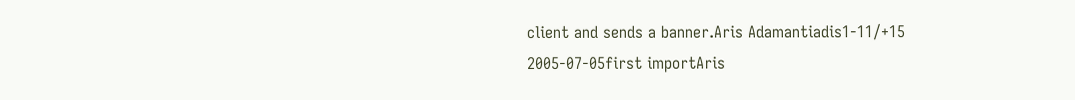client and sends a banner.Aris Adamantiadis1-11/+15
2005-07-05first importAris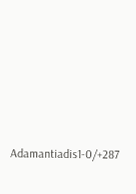Adamantiadis1-0/+287